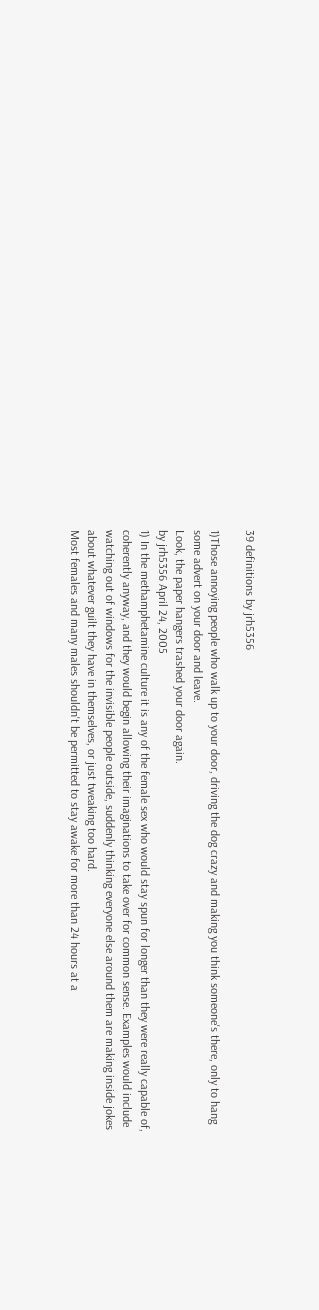39 definitions by jrh5356

1)Those annoying people who walk up to your door, driving the dog crazy and making you think someone's there, only to hang some advert on your door and leave.
Look, the paper hangers trashed your door again.
by jrh5356 April 24, 2005
1) In the methamphetamine culture it is any of the female sex who would stay spun for longer than they were really capable of, coherently anyway, and they would begin allowing their imaginations to take over for common sense. Examples would include watching out of windows for the invisible people outside, suddenly thinking everyone else around them are making inside jokes about whatever guilt they have in themselves, or just tweaking too hard.
Most females and many males shouldn't be permitted to stay awake for more than 24 hours at a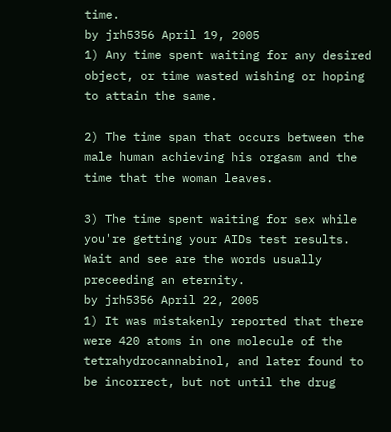time.
by jrh5356 April 19, 2005
1) Any time spent waiting for any desired object, or time wasted wishing or hoping to attain the same.

2) The time span that occurs between the male human achieving his orgasm and the time that the woman leaves.

3) The time spent waiting for sex while you're getting your AIDs test results.
Wait and see are the words usually preceeding an eternity.
by jrh5356 April 22, 2005
1) It was mistakenly reported that there were 420 atoms in one molecule of the tetrahydrocannabinol, and later found to be incorrect, but not until the drug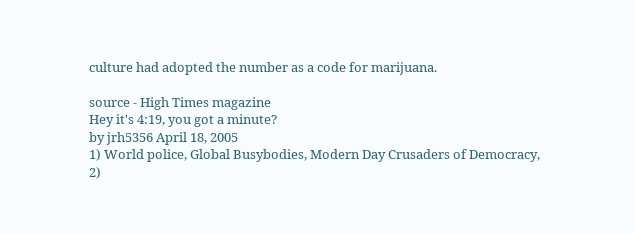culture had adopted the number as a code for marijuana.

source - High Times magazine
Hey it's 4:19, you got a minute?
by jrh5356 April 18, 2005
1) World police, Global Busybodies, Modern Day Crusaders of Democracy,
2)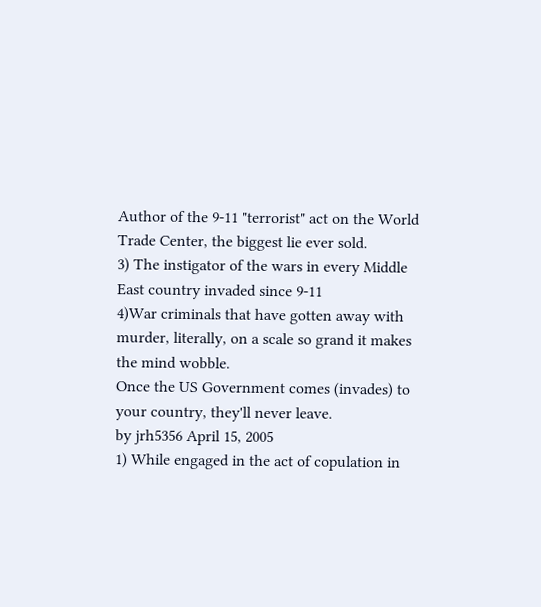Author of the 9-11 "terrorist" act on the World Trade Center, the biggest lie ever sold.
3) The instigator of the wars in every Middle East country invaded since 9-11
4)War criminals that have gotten away with murder, literally, on a scale so grand it makes the mind wobble.
Once the US Government comes (invades) to your country, they'll never leave.
by jrh5356 April 15, 2005
1) While engaged in the act of copulation in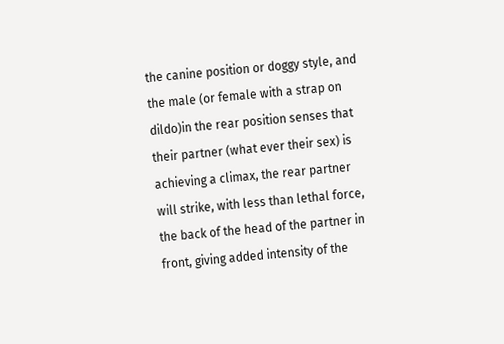the canine position or doggy style, and the male (or female with a strap on dildo)in the rear position senses that their partner (what ever their sex) is achieving a climax, the rear partner will strike, with less than lethal force, the back of the head of the partner in front, giving added intensity of the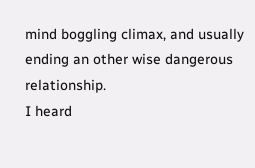mind boggling climax, and usually ending an other wise dangerous relationship.
I heard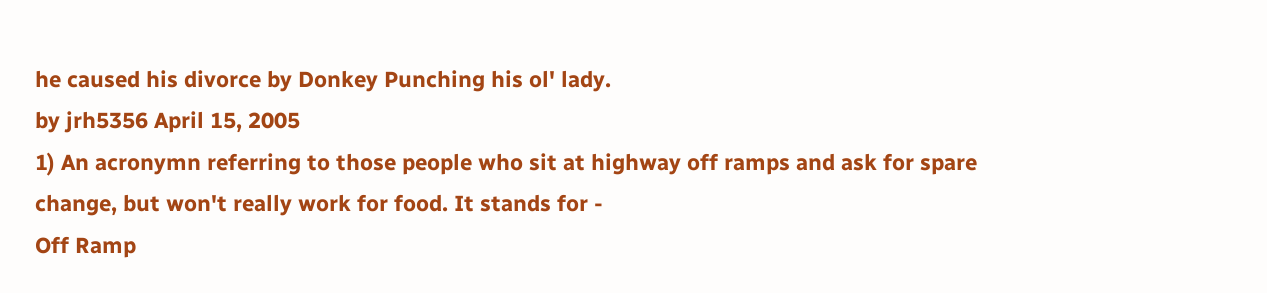he caused his divorce by Donkey Punching his ol' lady.
by jrh5356 April 15, 2005
1) An acronymn referring to those people who sit at highway off ramps and ask for spare change, but won't really work for food. It stands for -
Off Ramp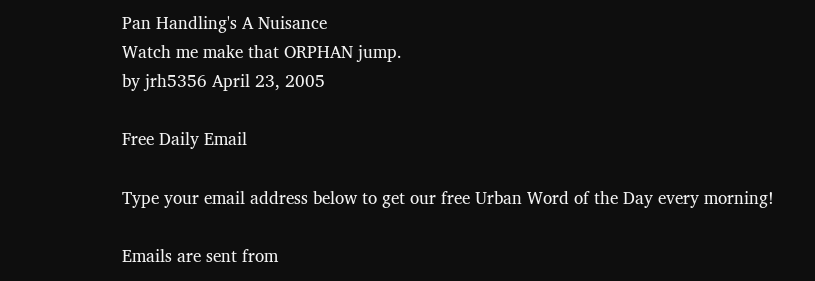Pan Handling's A Nuisance
Watch me make that ORPHAN jump.
by jrh5356 April 23, 2005

Free Daily Email

Type your email address below to get our free Urban Word of the Day every morning!

Emails are sent from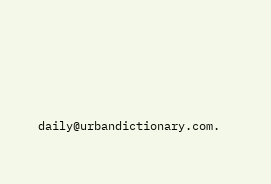daily@urbandictionary.com.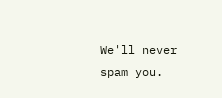We'll never spam you.